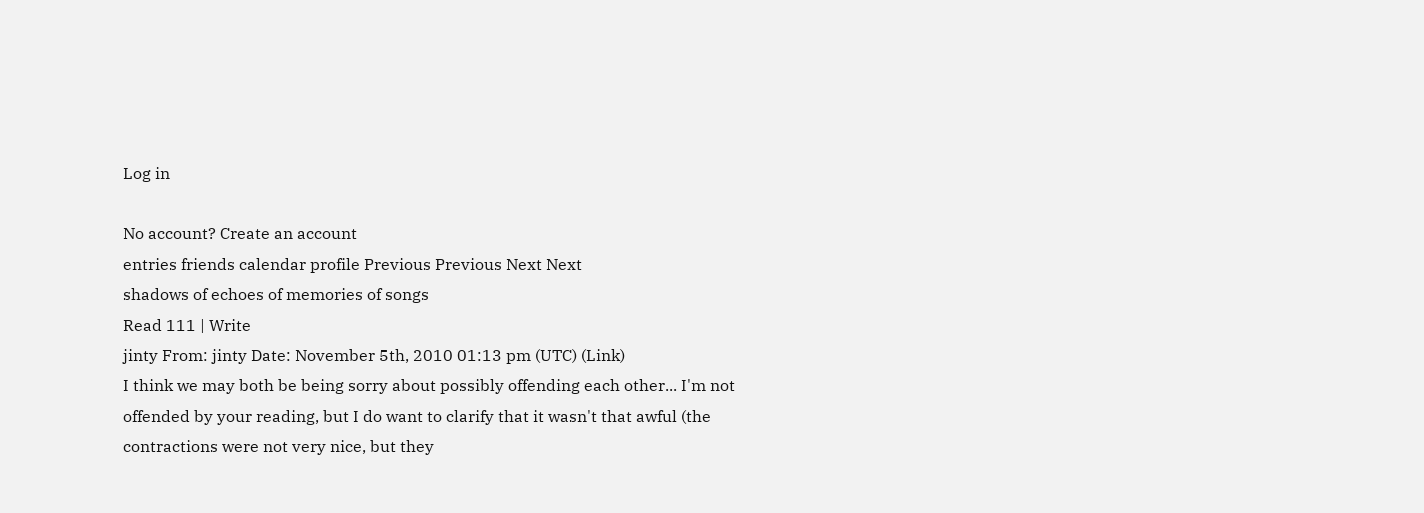Log in

No account? Create an account
entries friends calendar profile Previous Previous Next Next
shadows of echoes of memories of songs
Read 111 | Write
jinty From: jinty Date: November 5th, 2010 01:13 pm (UTC) (Link)
I think we may both be being sorry about possibly offending each other... I'm not offended by your reading, but I do want to clarify that it wasn't that awful (the contractions were not very nice, but they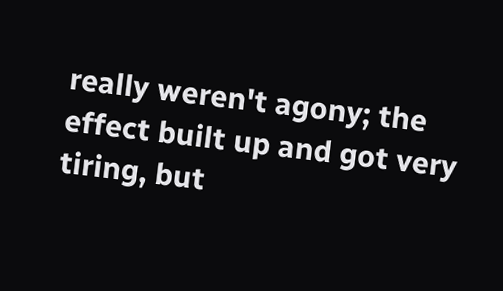really weren't agony; the effect built up and got very tiring, but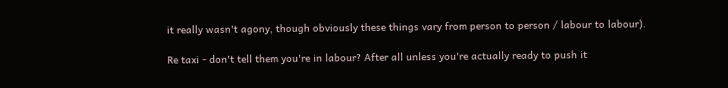it really wasn't agony, though obviously these things vary from person to person / labour to labour).

Re taxi - don't tell them you're in labour? After all unless you're actually ready to push it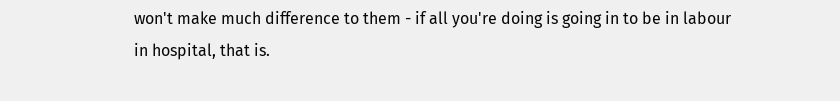won't make much difference to them - if all you're doing is going in to be in labour in hospital, that is.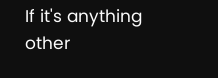If it's anything other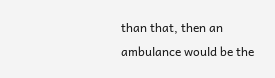than that, then an ambulance would be the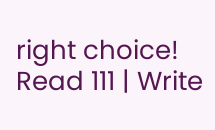right choice!
Read 111 | Write